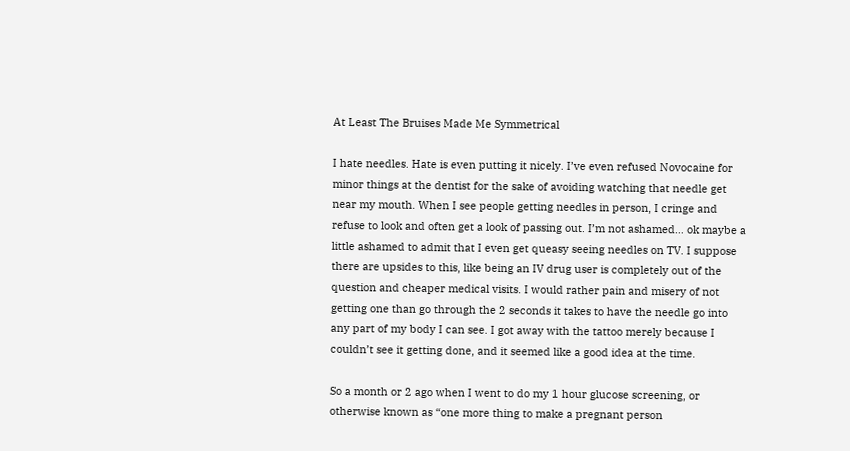At Least The Bruises Made Me Symmetrical

I hate needles. Hate is even putting it nicely. I’ve even refused Novocaine for minor things at the dentist for the sake of avoiding watching that needle get near my mouth. When I see people getting needles in person, I cringe and refuse to look and often get a look of passing out. I’m not ashamed… ok maybe a little ashamed to admit that I even get queasy seeing needles on TV. I suppose there are upsides to this, like being an IV drug user is completely out of the question and cheaper medical visits. I would rather pain and misery of not getting one than go through the 2 seconds it takes to have the needle go into any part of my body I can see. I got away with the tattoo merely because I couldn’t see it getting done, and it seemed like a good idea at the time.

So a month or 2 ago when I went to do my 1 hour glucose screening, or otherwise known as “one more thing to make a pregnant person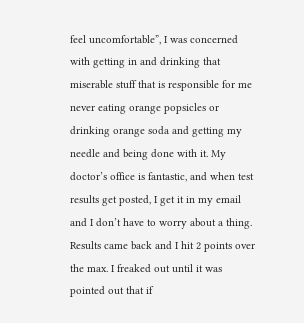feel uncomfortable”, I was concerned with getting in and drinking that miserable stuff that is responsible for me never eating orange popsicles or drinking orange soda and getting my needle and being done with it. My doctor’s office is fantastic, and when test results get posted, I get it in my email and I don’t have to worry about a thing. Results came back and I hit 2 points over the max. I freaked out until it was pointed out that if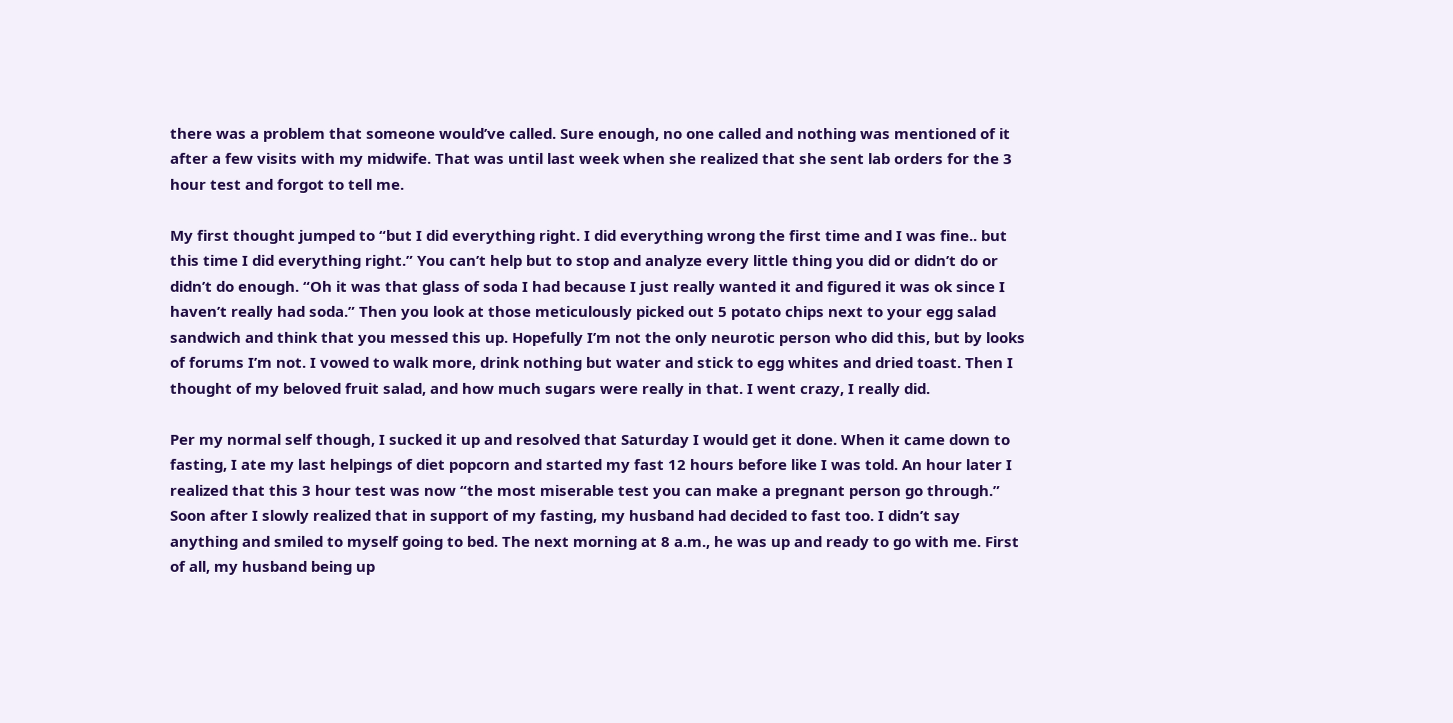there was a problem that someone would’ve called. Sure enough, no one called and nothing was mentioned of it after a few visits with my midwife. That was until last week when she realized that she sent lab orders for the 3 hour test and forgot to tell me.

My first thought jumped to “but I did everything right. I did everything wrong the first time and I was fine.. but this time I did everything right.” You can’t help but to stop and analyze every little thing you did or didn’t do or didn’t do enough. “Oh it was that glass of soda I had because I just really wanted it and figured it was ok since I haven’t really had soda.” Then you look at those meticulously picked out 5 potato chips next to your egg salad sandwich and think that you messed this up. Hopefully I’m not the only neurotic person who did this, but by looks of forums I’m not. I vowed to walk more, drink nothing but water and stick to egg whites and dried toast. Then I thought of my beloved fruit salad, and how much sugars were really in that. I went crazy, I really did.

Per my normal self though, I sucked it up and resolved that Saturday I would get it done. When it came down to fasting, I ate my last helpings of diet popcorn and started my fast 12 hours before like I was told. An hour later I realized that this 3 hour test was now “the most miserable test you can make a pregnant person go through.” Soon after I slowly realized that in support of my fasting, my husband had decided to fast too. I didn’t say anything and smiled to myself going to bed. The next morning at 8 a.m., he was up and ready to go with me. First of all, my husband being up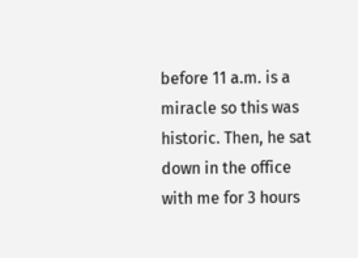before 11 a.m. is a miracle so this was historic. Then, he sat down in the office with me for 3 hours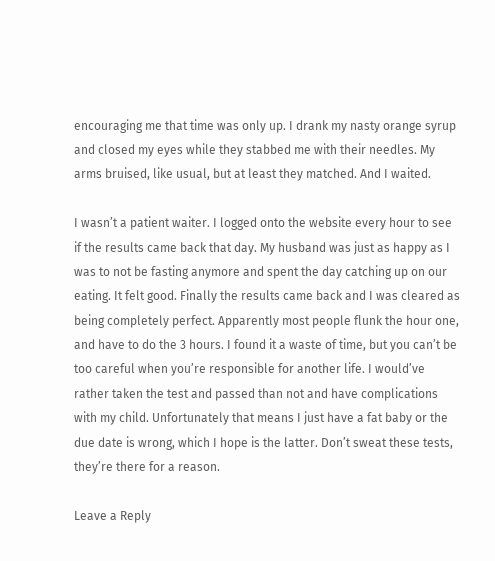encouraging me that time was only up. I drank my nasty orange syrup and closed my eyes while they stabbed me with their needles. My arms bruised, like usual, but at least they matched. And I waited.

I wasn’t a patient waiter. I logged onto the website every hour to see if the results came back that day. My husband was just as happy as I was to not be fasting anymore and spent the day catching up on our eating. It felt good. Finally the results came back and I was cleared as being completely perfect. Apparently most people flunk the hour one, and have to do the 3 hours. I found it a waste of time, but you can’t be too careful when you’re responsible for another life. I would’ve rather taken the test and passed than not and have complications with my child. Unfortunately that means I just have a fat baby or the due date is wrong, which I hope is the latter. Don’t sweat these tests, they’re there for a reason.

Leave a Reply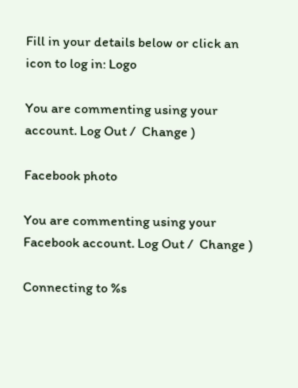Fill in your details below or click an icon to log in: Logo

You are commenting using your account. Log Out /  Change )

Facebook photo

You are commenting using your Facebook account. Log Out /  Change )

Connecting to %s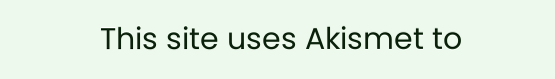This site uses Akismet to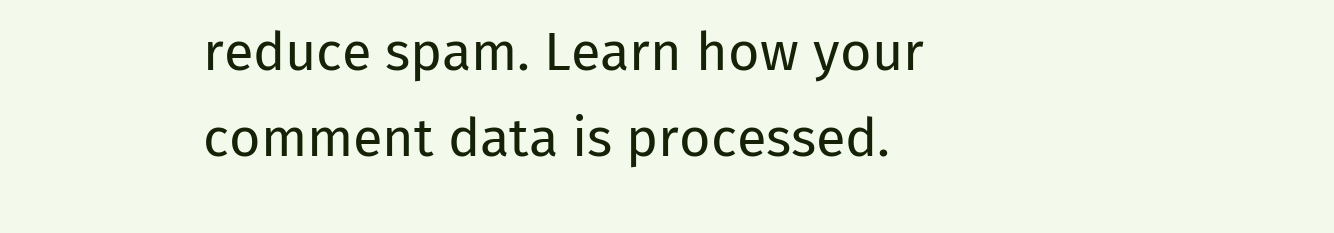reduce spam. Learn how your comment data is processed.